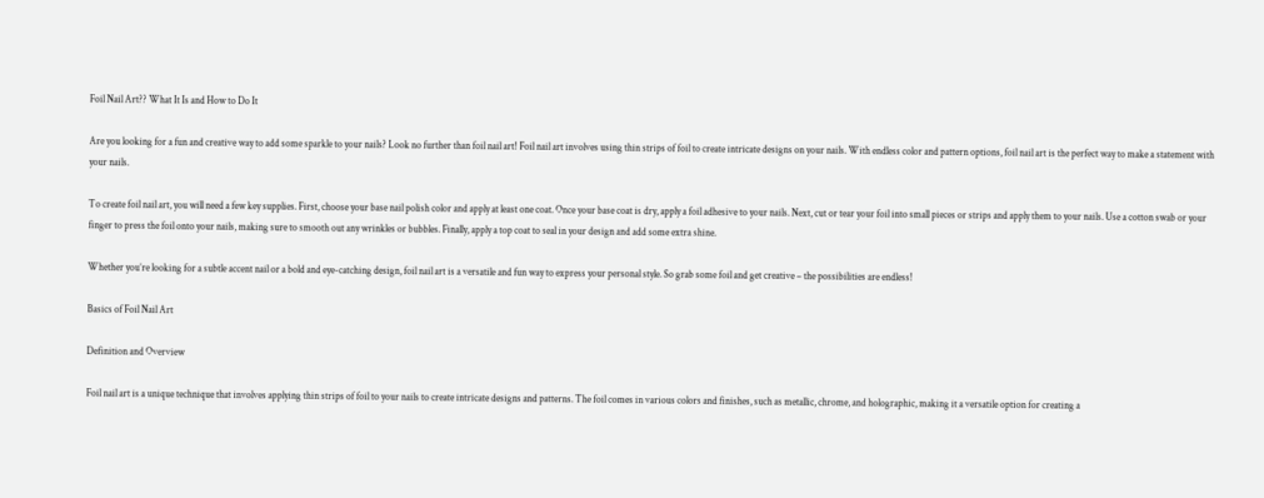Foil Nail Art?? What It Is and How to Do It

Are you looking for a fun and creative way to add some sparkle to your nails? Look no further than foil nail art! Foil nail art involves using thin strips of foil to create intricate designs on your nails. With endless color and pattern options, foil nail art is the perfect way to make a statement with your nails.

To create foil nail art, you will need a few key supplies. First, choose your base nail polish color and apply at least one coat. Once your base coat is dry, apply a foil adhesive to your nails. Next, cut or tear your foil into small pieces or strips and apply them to your nails. Use a cotton swab or your finger to press the foil onto your nails, making sure to smooth out any wrinkles or bubbles. Finally, apply a top coat to seal in your design and add some extra shine.

Whether you’re looking for a subtle accent nail or a bold and eye-catching design, foil nail art is a versatile and fun way to express your personal style. So grab some foil and get creative – the possibilities are endless!

Basics of Foil Nail Art

Definition and Overview

Foil nail art is a unique technique that involves applying thin strips of foil to your nails to create intricate designs and patterns. The foil comes in various colors and finishes, such as metallic, chrome, and holographic, making it a versatile option for creating a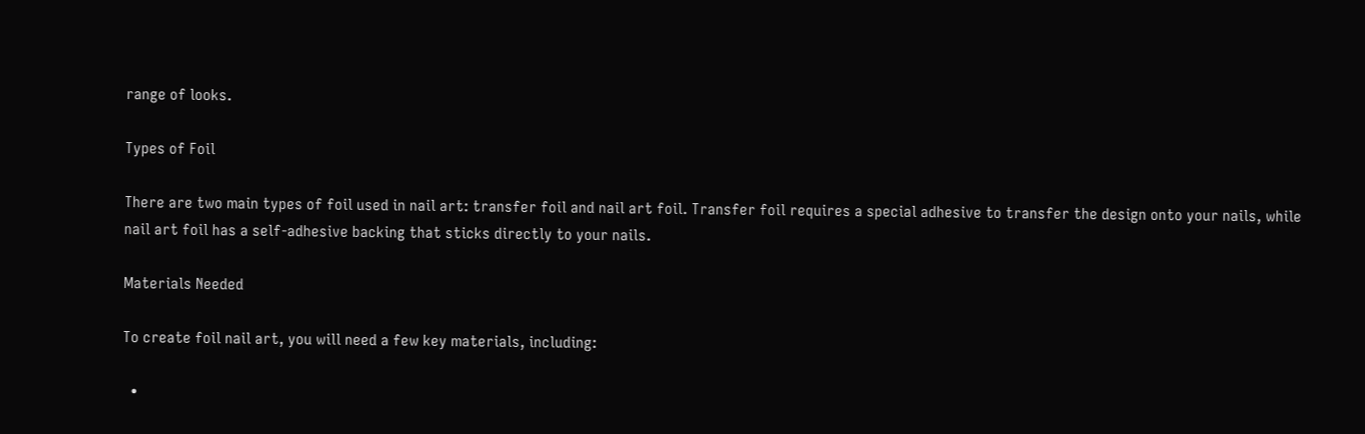range of looks.

Types of Foil

There are two main types of foil used in nail art: transfer foil and nail art foil. Transfer foil requires a special adhesive to transfer the design onto your nails, while nail art foil has a self-adhesive backing that sticks directly to your nails.

Materials Needed

To create foil nail art, you will need a few key materials, including:

  •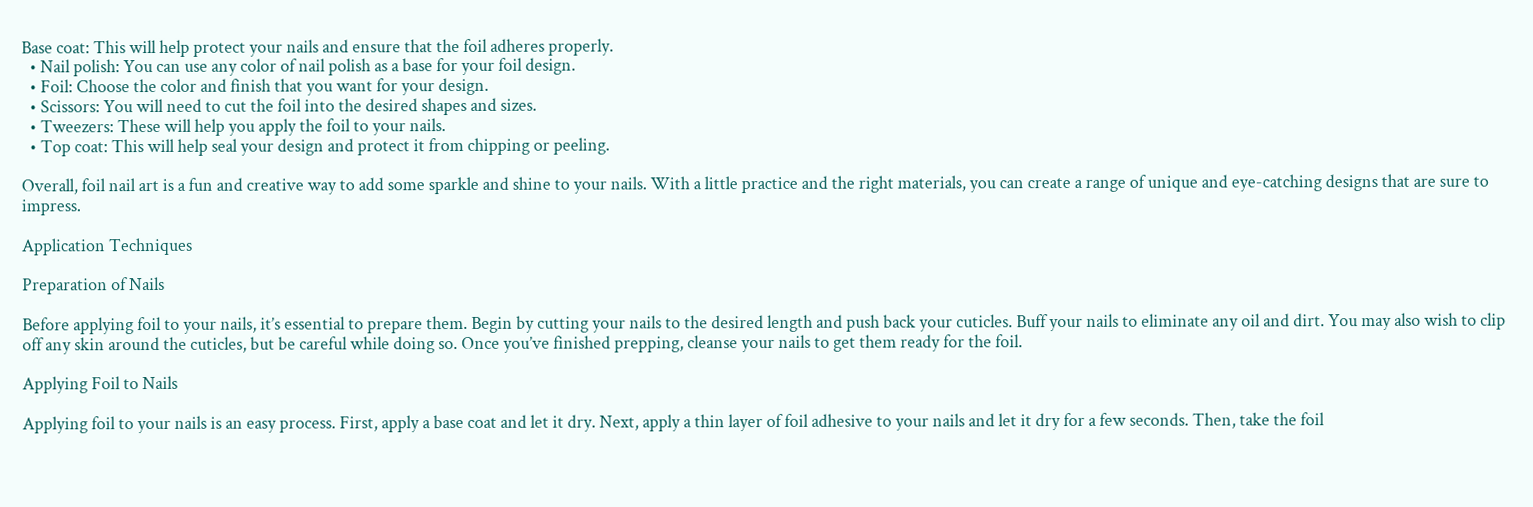Base coat: This will help protect your nails and ensure that the foil adheres properly.
  • Nail polish: You can use any color of nail polish as a base for your foil design.
  • Foil: Choose the color and finish that you want for your design.
  • Scissors: You will need to cut the foil into the desired shapes and sizes.
  • Tweezers: These will help you apply the foil to your nails.
  • Top coat: This will help seal your design and protect it from chipping or peeling.

Overall, foil nail art is a fun and creative way to add some sparkle and shine to your nails. With a little practice and the right materials, you can create a range of unique and eye-catching designs that are sure to impress.

Application Techniques

Preparation of Nails

Before applying foil to your nails, it’s essential to prepare them. Begin by cutting your nails to the desired length and push back your cuticles. Buff your nails to eliminate any oil and dirt. You may also wish to clip off any skin around the cuticles, but be careful while doing so. Once you’ve finished prepping, cleanse your nails to get them ready for the foil.

Applying Foil to Nails

Applying foil to your nails is an easy process. First, apply a base coat and let it dry. Next, apply a thin layer of foil adhesive to your nails and let it dry for a few seconds. Then, take the foil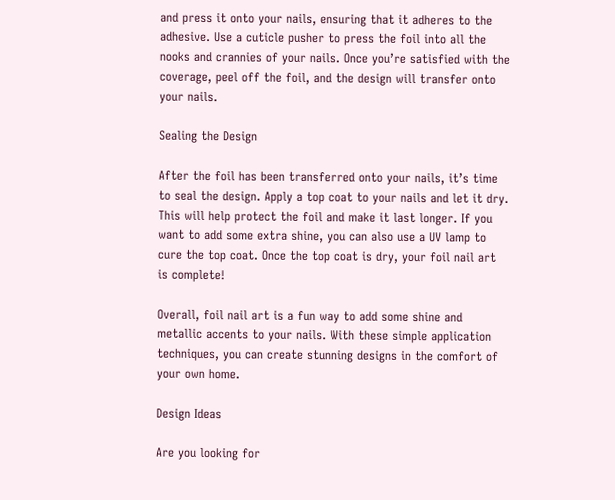and press it onto your nails, ensuring that it adheres to the adhesive. Use a cuticle pusher to press the foil into all the nooks and crannies of your nails. Once you’re satisfied with the coverage, peel off the foil, and the design will transfer onto your nails.

Sealing the Design

After the foil has been transferred onto your nails, it’s time to seal the design. Apply a top coat to your nails and let it dry. This will help protect the foil and make it last longer. If you want to add some extra shine, you can also use a UV lamp to cure the top coat. Once the top coat is dry, your foil nail art is complete!

Overall, foil nail art is a fun way to add some shine and metallic accents to your nails. With these simple application techniques, you can create stunning designs in the comfort of your own home.

Design Ideas

Are you looking for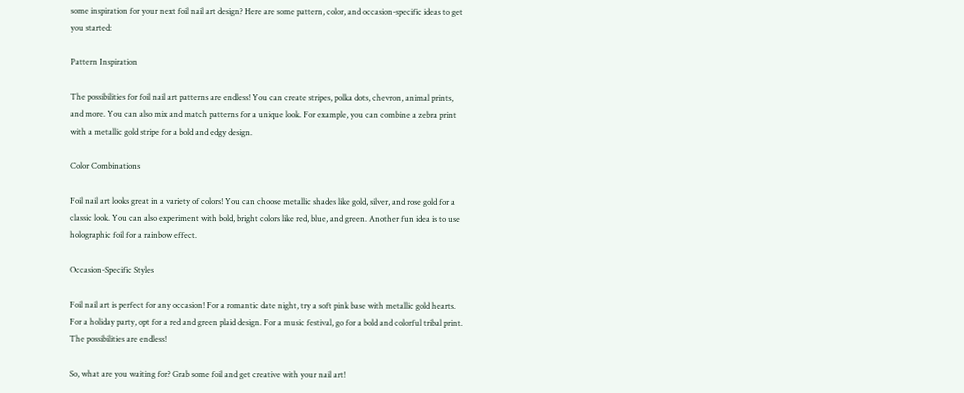some inspiration for your next foil nail art design? Here are some pattern, color, and occasion-specific ideas to get you started:

Pattern Inspiration

The possibilities for foil nail art patterns are endless! You can create stripes, polka dots, chevron, animal prints, and more. You can also mix and match patterns for a unique look. For example, you can combine a zebra print with a metallic gold stripe for a bold and edgy design.

Color Combinations

Foil nail art looks great in a variety of colors! You can choose metallic shades like gold, silver, and rose gold for a classic look. You can also experiment with bold, bright colors like red, blue, and green. Another fun idea is to use holographic foil for a rainbow effect.

Occasion-Specific Styles

Foil nail art is perfect for any occasion! For a romantic date night, try a soft pink base with metallic gold hearts. For a holiday party, opt for a red and green plaid design. For a music festival, go for a bold and colorful tribal print. The possibilities are endless!

So, what are you waiting for? Grab some foil and get creative with your nail art!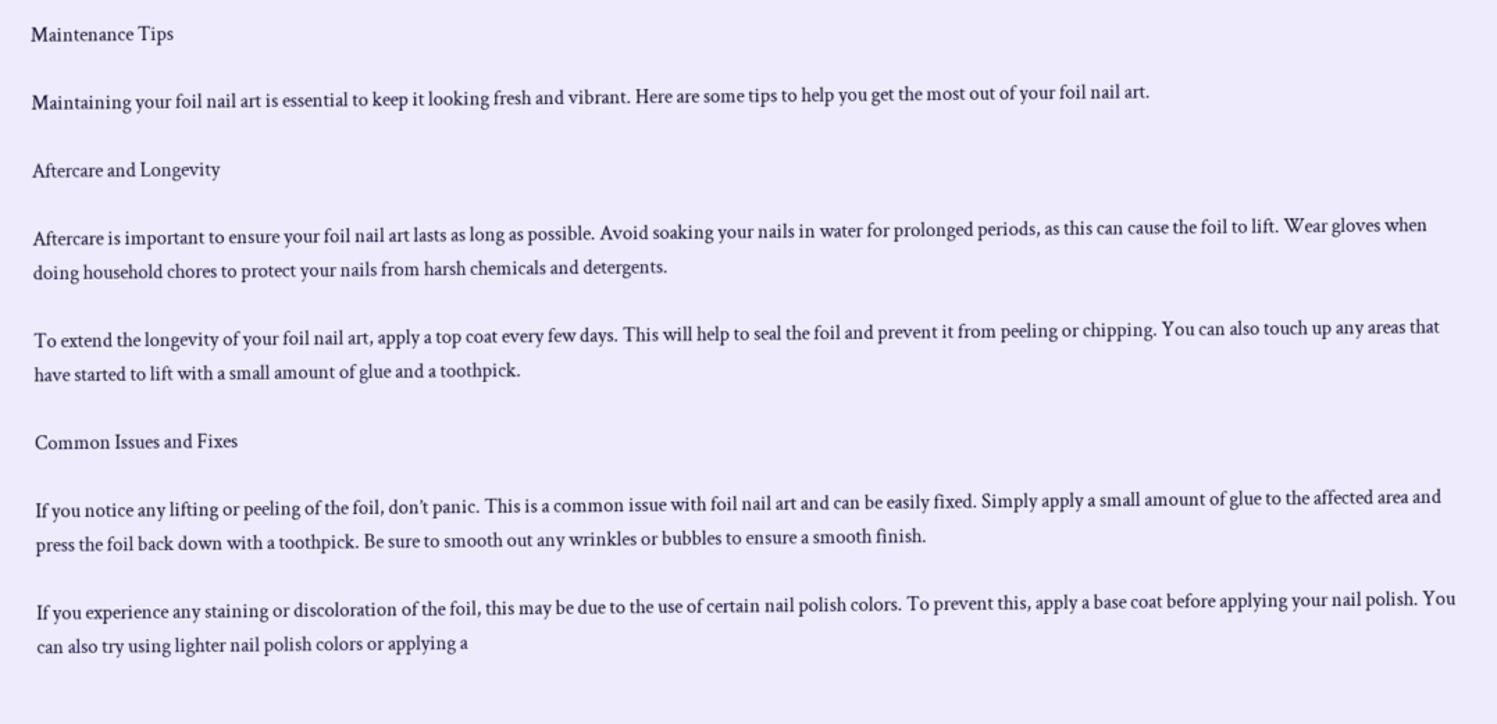Maintenance Tips

Maintaining your foil nail art is essential to keep it looking fresh and vibrant. Here are some tips to help you get the most out of your foil nail art.

Aftercare and Longevity

Aftercare is important to ensure your foil nail art lasts as long as possible. Avoid soaking your nails in water for prolonged periods, as this can cause the foil to lift. Wear gloves when doing household chores to protect your nails from harsh chemicals and detergents.

To extend the longevity of your foil nail art, apply a top coat every few days. This will help to seal the foil and prevent it from peeling or chipping. You can also touch up any areas that have started to lift with a small amount of glue and a toothpick.

Common Issues and Fixes

If you notice any lifting or peeling of the foil, don’t panic. This is a common issue with foil nail art and can be easily fixed. Simply apply a small amount of glue to the affected area and press the foil back down with a toothpick. Be sure to smooth out any wrinkles or bubbles to ensure a smooth finish.

If you experience any staining or discoloration of the foil, this may be due to the use of certain nail polish colors. To prevent this, apply a base coat before applying your nail polish. You can also try using lighter nail polish colors or applying a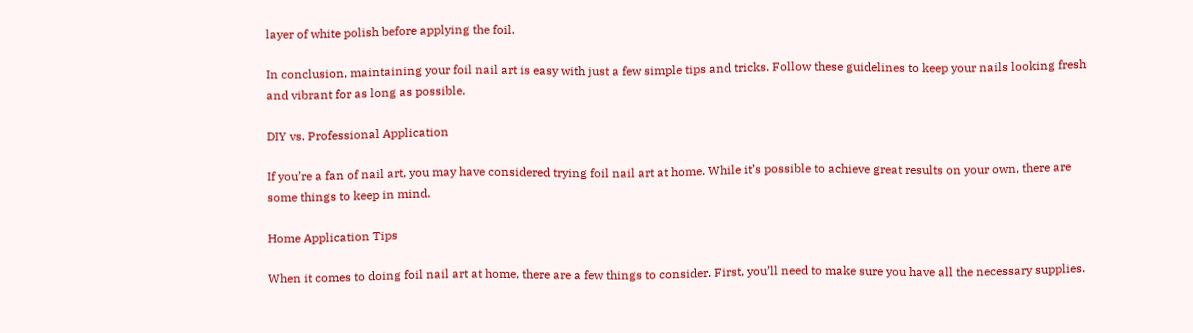layer of white polish before applying the foil.

In conclusion, maintaining your foil nail art is easy with just a few simple tips and tricks. Follow these guidelines to keep your nails looking fresh and vibrant for as long as possible.

DIY vs. Professional Application

If you’re a fan of nail art, you may have considered trying foil nail art at home. While it’s possible to achieve great results on your own, there are some things to keep in mind.

Home Application Tips

When it comes to doing foil nail art at home, there are a few things to consider. First, you’ll need to make sure you have all the necessary supplies.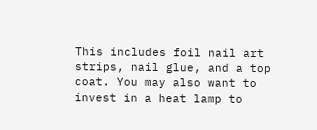This includes foil nail art strips, nail glue, and a top coat. You may also want to invest in a heat lamp to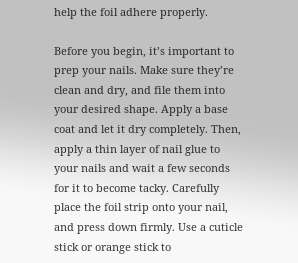help the foil adhere properly.

Before you begin, it’s important to prep your nails. Make sure they’re clean and dry, and file them into your desired shape. Apply a base coat and let it dry completely. Then, apply a thin layer of nail glue to your nails and wait a few seconds for it to become tacky. Carefully place the foil strip onto your nail, and press down firmly. Use a cuticle stick or orange stick to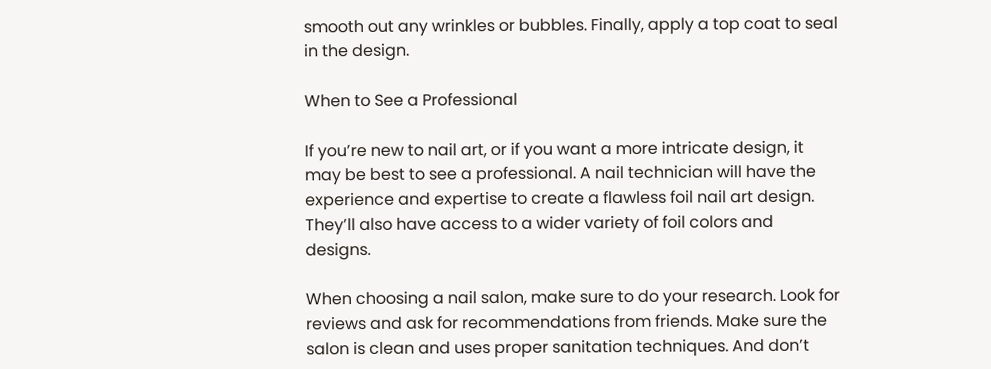smooth out any wrinkles or bubbles. Finally, apply a top coat to seal in the design.

When to See a Professional

If you’re new to nail art, or if you want a more intricate design, it may be best to see a professional. A nail technician will have the experience and expertise to create a flawless foil nail art design. They’ll also have access to a wider variety of foil colors and designs.

When choosing a nail salon, make sure to do your research. Look for reviews and ask for recommendations from friends. Make sure the salon is clean and uses proper sanitation techniques. And don’t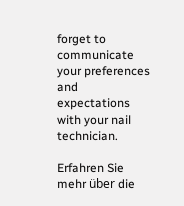forget to communicate your preferences and expectations with your nail technician.

Erfahren Sie mehr über die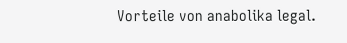Vorteile von anabolika legal.